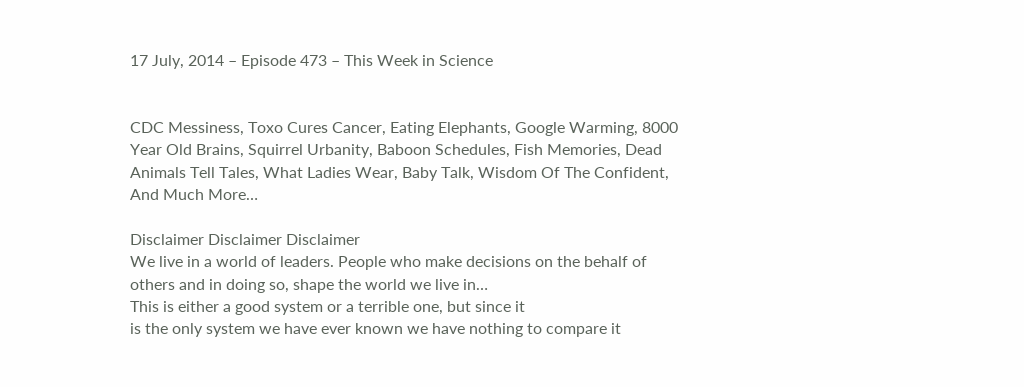17 July, 2014 – Episode 473 – This Week in Science


CDC Messiness, Toxo Cures Cancer, Eating Elephants, Google Warming, 8000 Year Old Brains, Squirrel Urbanity, Baboon Schedules, Fish Memories, Dead Animals Tell Tales, What Ladies Wear, Baby Talk, Wisdom Of The Confident, And Much More…

Disclaimer Disclaimer Disclaimer
We live in a world of leaders. People who make decisions on the behalf of
others and in doing so, shape the world we live in…
This is either a good system or a terrible one, but since it
is the only system we have ever known we have nothing to compare it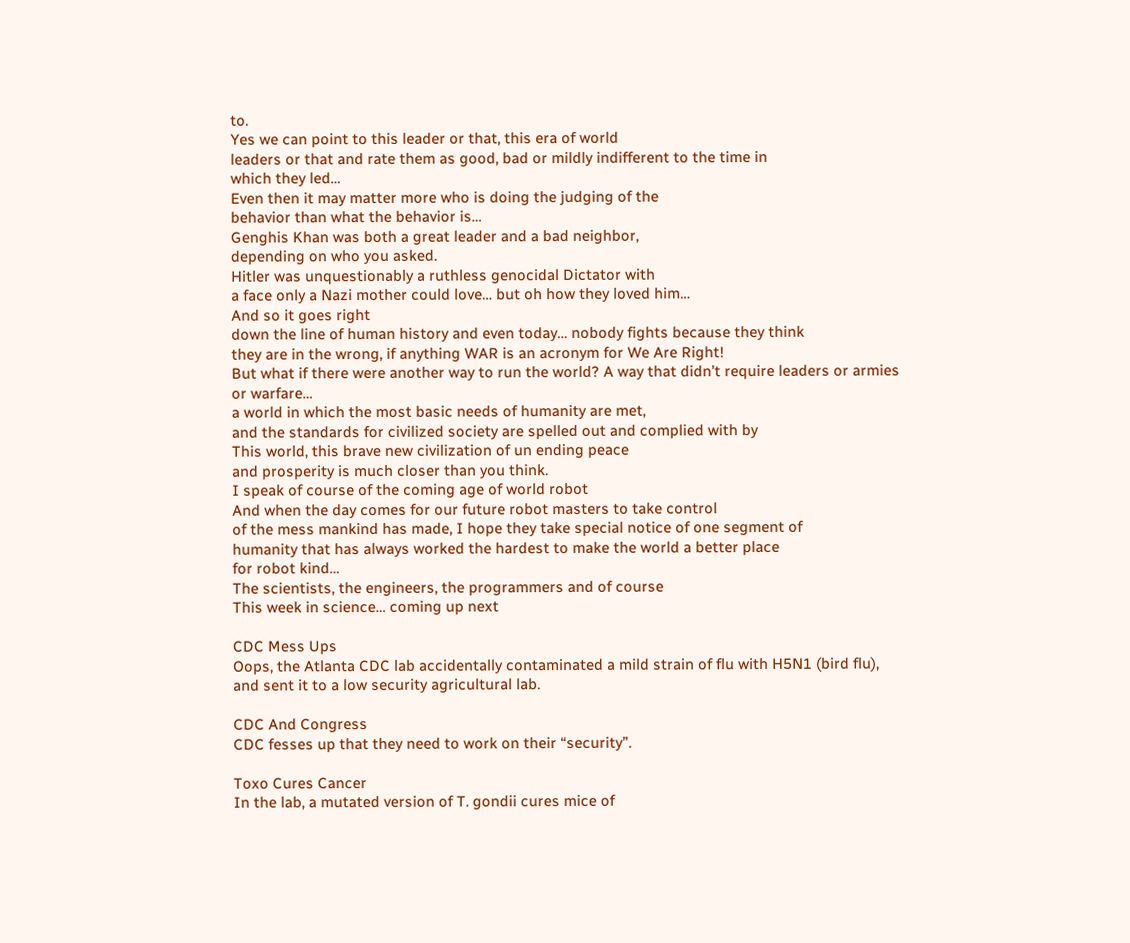to.
Yes we can point to this leader or that, this era of world
leaders or that and rate them as good, bad or mildly indifferent to the time in
which they led…
Even then it may matter more who is doing the judging of the
behavior than what the behavior is…
Genghis Khan was both a great leader and a bad neighbor,
depending on who you asked.
Hitler was unquestionably a ruthless genocidal Dictator with
a face only a Nazi mother could love… but oh how they loved him…
And so it goes right
down the line of human history and even today… nobody fights because they think
they are in the wrong, if anything WAR is an acronym for We Are Right!
But what if there were another way to run the world? A way that didn’t require leaders or armies
or warfare…
a world in which the most basic needs of humanity are met,
and the standards for civilized society are spelled out and complied with by
This world, this brave new civilization of un ending peace
and prosperity is much closer than you think.
I speak of course of the coming age of world robot
And when the day comes for our future robot masters to take control
of the mess mankind has made, I hope they take special notice of one segment of
humanity that has always worked the hardest to make the world a better place
for robot kind…
The scientists, the engineers, the programmers and of course
This week in science… coming up next

CDC Mess Ups
Oops, the Atlanta CDC lab accidentally contaminated a mild strain of flu with H5N1 (bird flu), and sent it to a low security agricultural lab.

CDC And Congress
CDC fesses up that they need to work on their “security”.

Toxo Cures Cancer
In the lab, a mutated version of T. gondii cures mice of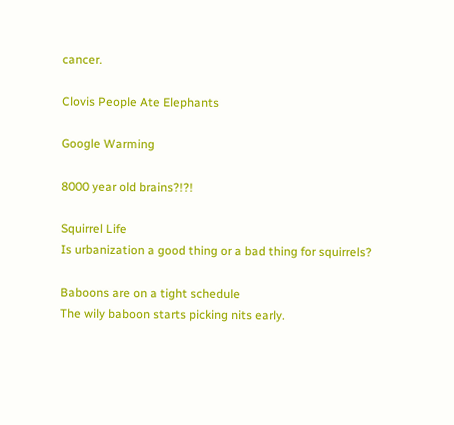cancer.

Clovis People Ate Elephants

Google Warming

8000 year old brains?!?!

Squirrel Life
Is urbanization a good thing or a bad thing for squirrels?

Baboons are on a tight schedule
The wily baboon starts picking nits early.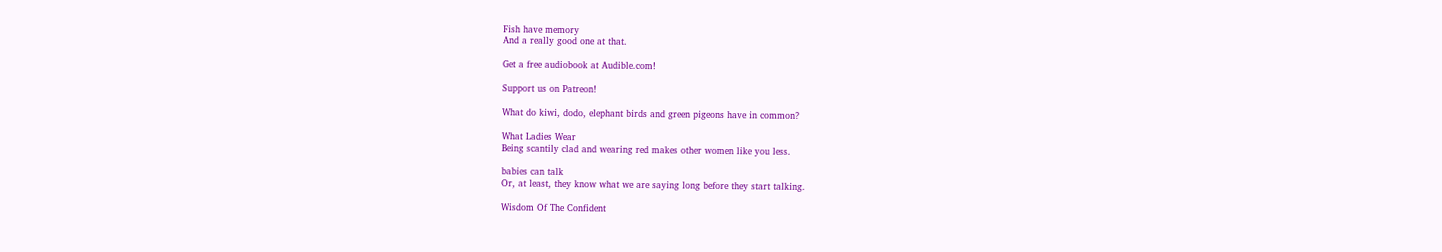Fish have memory
And a really good one at that.

Get a free audiobook at Audible.com!

Support us on Patreon!

What do kiwi, dodo, elephant birds and green pigeons have in common?

What Ladies Wear
Being scantily clad and wearing red makes other women like you less.

babies can talk
Or, at least, they know what we are saying long before they start talking.

Wisdom Of The Confident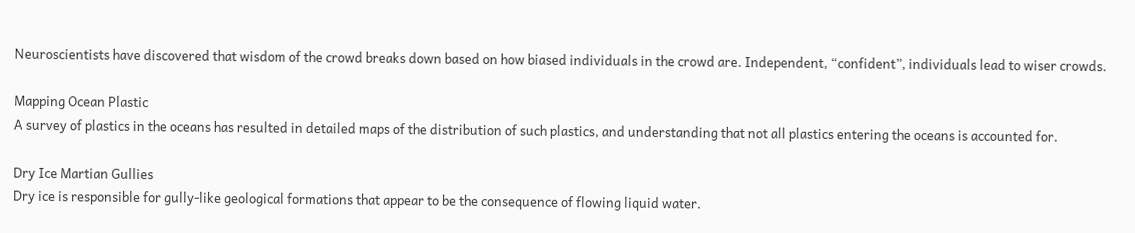Neuroscientists have discovered that wisdom of the crowd breaks down based on how biased individuals in the crowd are. Independent, “confident”, individuals lead to wiser crowds.

Mapping Ocean Plastic
A survey of plastics in the oceans has resulted in detailed maps of the distribution of such plastics, and understanding that not all plastics entering the oceans is accounted for.

Dry Ice Martian Gullies
Dry ice is responsible for gully-like geological formations that appear to be the consequence of flowing liquid water.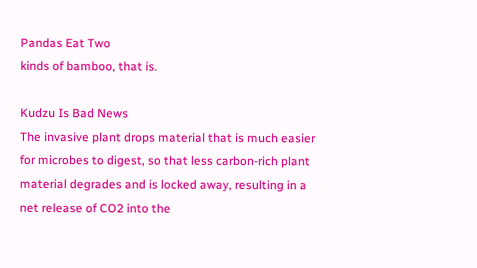Pandas Eat Two
kinds of bamboo, that is.

Kudzu Is Bad News
The invasive plant drops material that is much easier for microbes to digest, so that less carbon-rich plant material degrades and is locked away, resulting in a net release of CO2 into the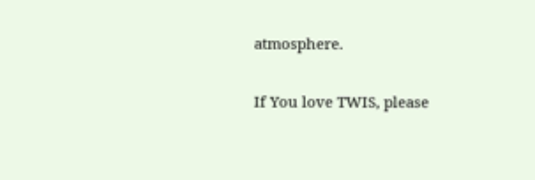atmosphere.

If You love TWIS, please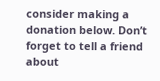consider making a donation below. Don’t forget to tell a friend about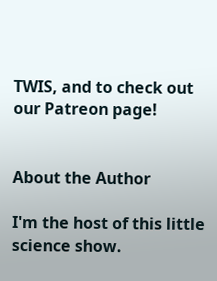TWIS, and to check out our Patreon page!


About the Author

I'm the host of this little science show.